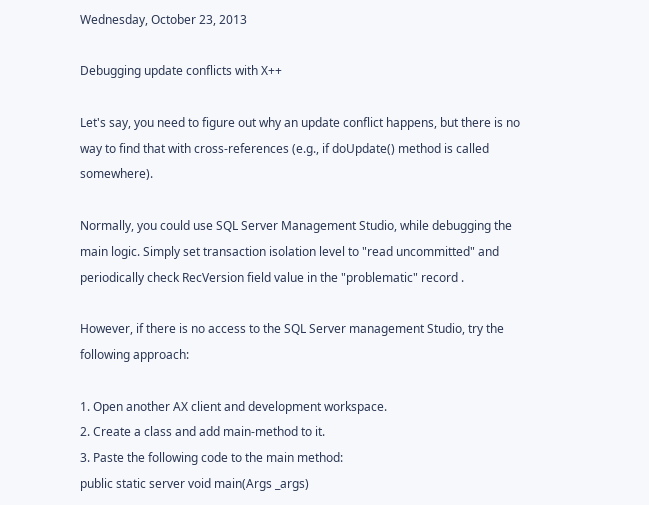Wednesday, October 23, 2013

Debugging update conflicts with X++

Let's say, you need to figure out why an update conflict happens, but there is no way to find that with cross-references (e.g., if doUpdate() method is called somewhere).

Normally, you could use SQL Server Management Studio, while debugging the main logic. Simply set transaction isolation level to "read uncommitted" and periodically check RecVersion field value in the "problematic" record .

However, if there is no access to the SQL Server management Studio, try the following approach:

1. Open another AX client and development workspace.
2. Create a class and add main-method to it.
3. Paste the following code to the main method:
public static server void main(Args _args)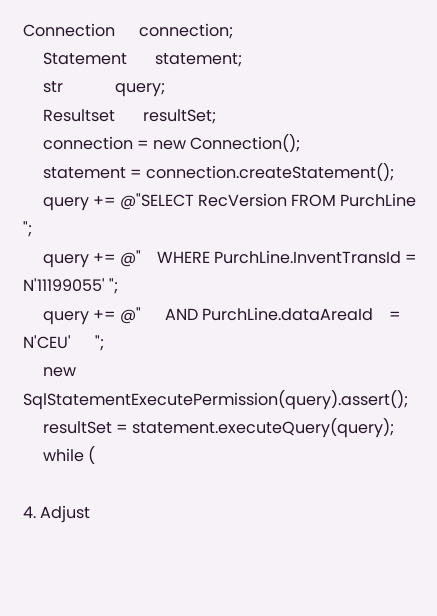Connection      connection;
     Statement       statement;
     str             query;
     Resultset       resultSet;
     connection = new Connection();
     statement = connection.createStatement();
     query += @"SELECT RecVersion FROM PurchLine                ";
     query += @"    WHERE PurchLine.InventTransId = N'11199055' ";
     query += @"      AND PurchLine.dataAreaId    = N'CEU'      ";
     new SqlStatementExecutePermission(query).assert();
     resultSet = statement.executeQuery(query);
     while (

4. Adjust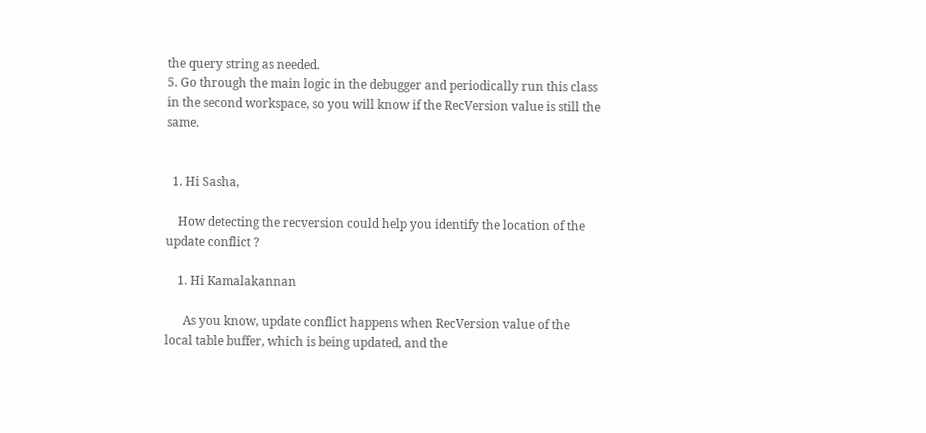the query string as needed.
5. Go through the main logic in the debugger and periodically run this class in the second workspace, so you will know if the RecVersion value is still the same.


  1. Hi Sasha,

    How detecting the recversion could help you identify the location of the update conflict ?

    1. Hi Kamalakannan

      As you know, update conflict happens when RecVersion value of the local table buffer, which is being updated, and the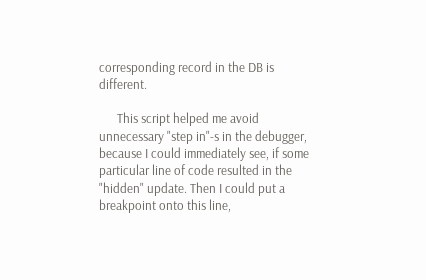corresponding record in the DB is different.

      This script helped me avoid unnecessary "step in"-s in the debugger, because I could immediately see, if some particular line of code resulted in the "hidden" update. Then I could put a breakpoint onto this line,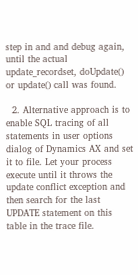step in and and debug again, until the actual update_recordset, doUpdate() or update() call was found.

  2. Alternative approach is to enable SQL tracing of all statements in user options dialog of Dynamics AX and set it to file. Let your process execute until it throws the update conflict exception and then search for the last UPDATE statement on this table in the trace file.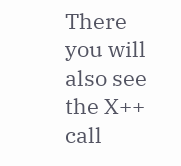There you will also see the X++ call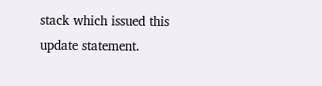stack which issued this update statement.